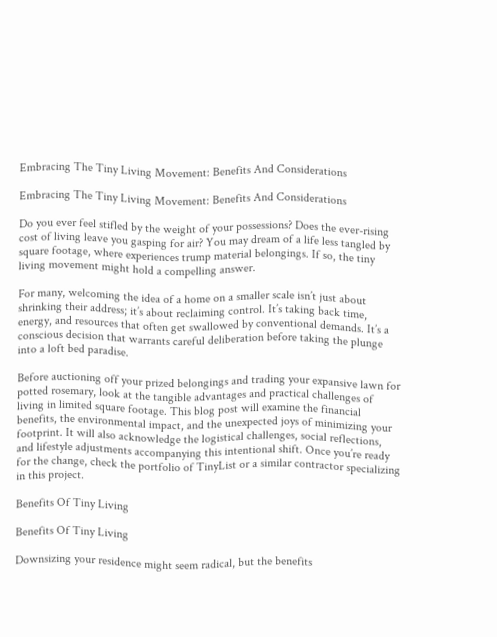Embracing The Tiny Living Movement: Benefits And Considerations

Embracing The Tiny Living Movement: Benefits And Considerations

Do you ever feel stifled by the weight of your possessions? Does the ever-rising cost of living leave you gasping for air? You may dream of a life less tangled by square footage, where experiences trump material belongings. If so, the tiny living movement might hold a compelling answer.

For many, welcoming the idea of a home on a smaller scale isn’t just about shrinking their address; it’s about reclaiming control. It’s taking back time, energy, and resources that often get swallowed by conventional demands. It’s a conscious decision that warrants careful deliberation before taking the plunge into a loft bed paradise.

Before auctioning off your prized belongings and trading your expansive lawn for potted rosemary, look at the tangible advantages and practical challenges of living in limited square footage. This blog post will examine the financial benefits, the environmental impact, and the unexpected joys of minimizing your footprint. It will also acknowledge the logistical challenges, social reflections, and lifestyle adjustments accompanying this intentional shift. Once you’re ready for the change, check the portfolio of TinyList or a similar contractor specializing in this project.

Benefits Of Tiny Living

Benefits Of Tiny Living

Downsizing your residence might seem radical, but the benefits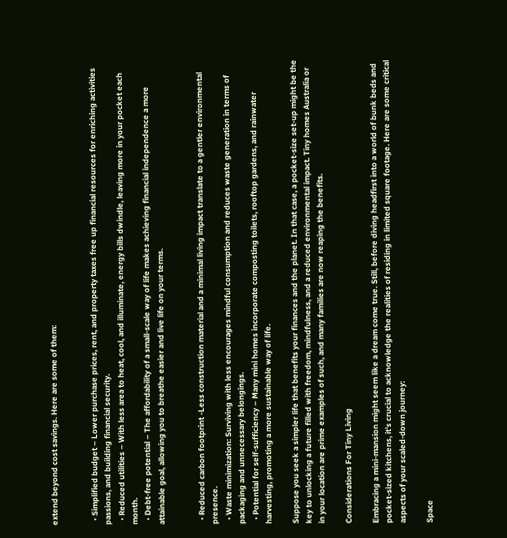extend beyond cost savings. Here are some of them:


  • Simplified budget – Lower purchase prices, rent, and property taxes free up financial resources for enriching activities passions, and building financial security.
  • Reduced utilities – With less area to heat, cool, and illuminate, energy bills dwindle, leaving more in your pocket each month.
  • Debt-free potential – The affordability of a small-scale way of life makes achieving financial independence a more attainable goal, allowing you to breathe easier and live life on your terms.


  • Reduced carbon footprint -Less construction material and a minimal living impact translate to a gentler environmental presence.
  • Waste minimization: Surviving with less encourages mindful consumption and reduces waste generation in terms of packaging and unnecessary belongings.
  • Potential for self-sufficiency – Many mini homes incorporate composting toilets, rooftop gardens, and rainwater harvesting, promoting a more sustainable way of life.

Suppose you seek a simpler life that benefits your finances and the planet. In that case, a pocket-size set-up might be the key to unlocking a future filled with freedom, mindfulness, and a reduced environmental impact. Tiny homes Australia or in your location are prime examples of such, and many families are now reaping the benefits.

Considerations For Tiny Living

Embracing a mini-mansion might seem like a dream come true. Still, before diving headfirst into a world of bunk beds and pocket-sized kitchens, it’s crucial to acknowledge the realities of residing in limited square footage. Here are some critical aspects of your scaled-down journey:

Space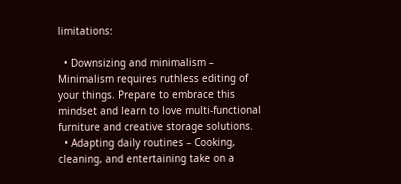limitations:

  • Downsizing and minimalism – Minimalism requires ruthless editing of your things. Prepare to embrace this mindset and learn to love multi-functional furniture and creative storage solutions.
  • Adapting daily routines – Cooking, cleaning, and entertaining take on a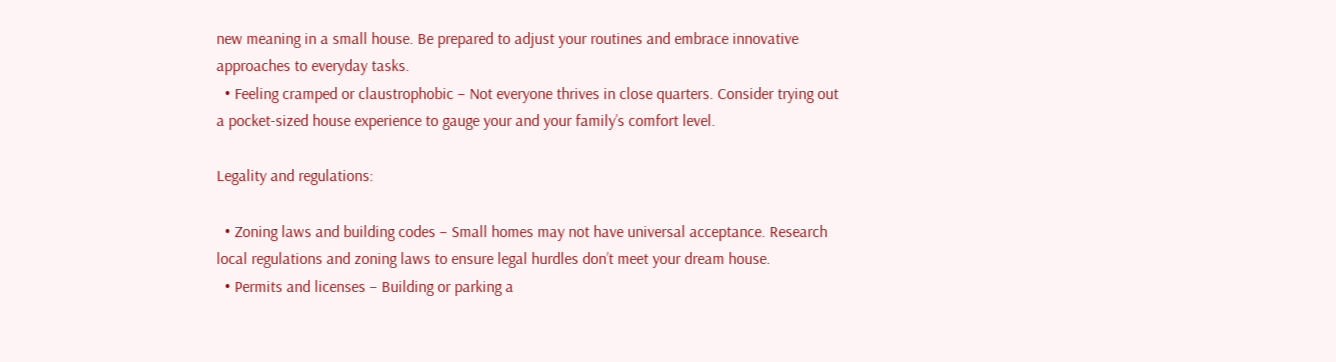new meaning in a small house. Be prepared to adjust your routines and embrace innovative approaches to everyday tasks.
  • Feeling cramped or claustrophobic – Not everyone thrives in close quarters. Consider trying out a pocket-sized house experience to gauge your and your family’s comfort level.

Legality and regulations:

  • Zoning laws and building codes – Small homes may not have universal acceptance. Research local regulations and zoning laws to ensure legal hurdles don’t meet your dream house.
  • Permits and licenses – Building or parking a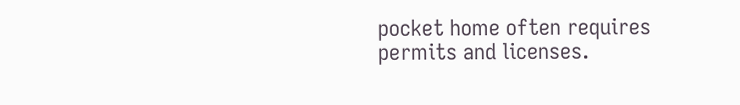pocket home often requires permits and licenses.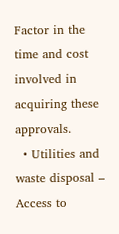Factor in the time and cost involved in acquiring these approvals.
  • Utilities and waste disposal – Access to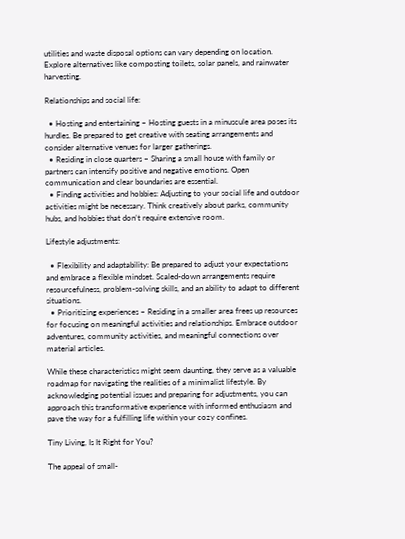utilities and waste disposal options can vary depending on location. Explore alternatives like composting toilets, solar panels, and rainwater harvesting.

Relationships and social life:

  • Hosting and entertaining – Hosting guests in a minuscule area poses its hurdles. Be prepared to get creative with seating arrangements and consider alternative venues for larger gatherings.
  • Residing in close quarters – Sharing a small house with family or partners can intensify positive and negative emotions. Open communication and clear boundaries are essential.
  • Finding activities and hobbies: Adjusting to your social life and outdoor activities might be necessary. Think creatively about parks, community hubs, and hobbies that don’t require extensive room.

Lifestyle adjustments:

  • Flexibility and adaptability: Be prepared to adjust your expectations and embrace a flexible mindset. Scaled-down arrangements require resourcefulness, problem-solving skills, and an ability to adapt to different situations.
  • Prioritizing experiences – Residing in a smaller area frees up resources for focusing on meaningful activities and relationships. Embrace outdoor adventures, community activities, and meaningful connections over material articles.

While these characteristics might seem daunting, they serve as a valuable roadmap for navigating the realities of a minimalist lifestyle. By acknowledging potential issues and preparing for adjustments, you can approach this transformative experience with informed enthusiasm and pave the way for a fulfilling life within your cozy confines.

Tiny Living, Is It Right for You?

The appeal of small-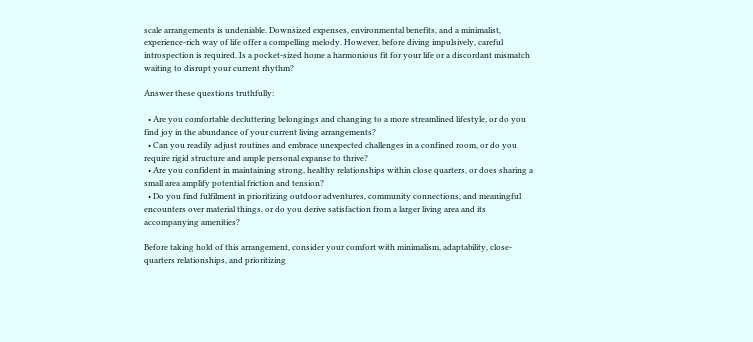scale arrangements is undeniable. Downsized expenses, environmental benefits, and a minimalist, experience-rich way of life offer a compelling melody. However, before diving impulsively, careful introspection is required. Is a pocket-sized home a harmonious fit for your life or a discordant mismatch waiting to disrupt your current rhythm?

Answer these questions truthfully:

  • Are you comfortable decluttering belongings and changing to a more streamlined lifestyle, or do you find joy in the abundance of your current living arrangements?
  • Can you readily adjust routines and embrace unexpected challenges in a confined room, or do you require rigid structure and ample personal expanse to thrive?
  • Are you confident in maintaining strong, healthy relationships within close quarters, or does sharing a small area amplify potential friction and tension?
  • Do you find fulfilment in prioritizing outdoor adventures, community connections, and meaningful encounters over material things, or do you derive satisfaction from a larger living area and its accompanying amenities?

Before taking hold of this arrangement, consider your comfort with minimalism, adaptability, close-quarters relationships, and prioritizing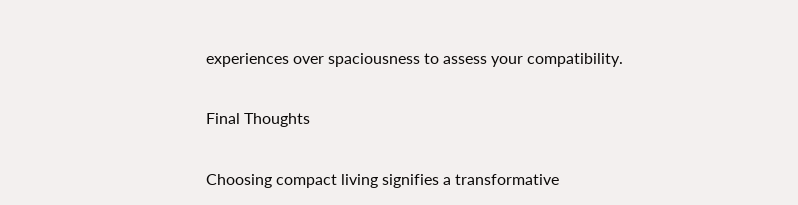experiences over spaciousness to assess your compatibility.

Final Thoughts

Choosing compact living signifies a transformative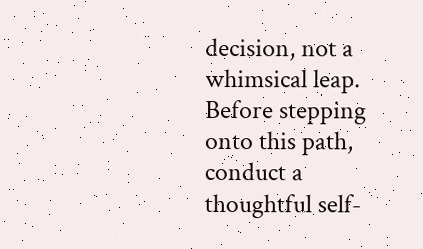decision, not a whimsical leap. Before stepping onto this path, conduct a thoughtful self-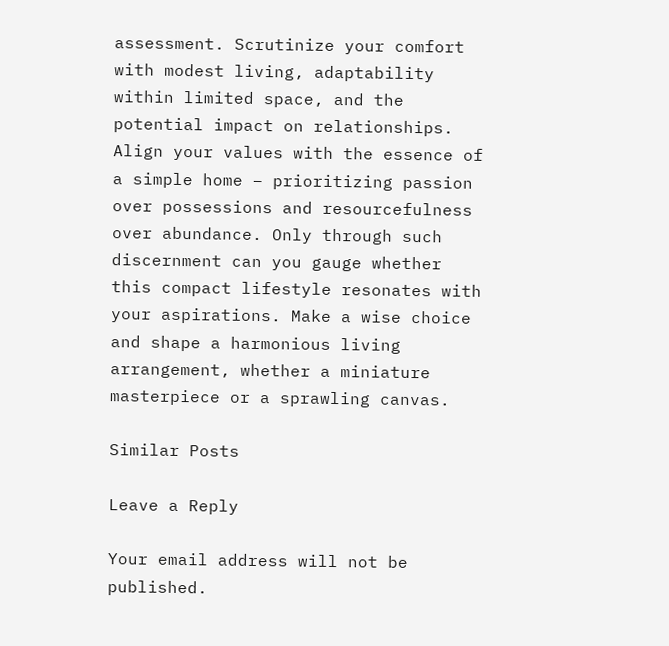assessment. Scrutinize your comfort with modest living, adaptability within limited space, and the potential impact on relationships. Align your values with the essence of a simple home – prioritizing passion over possessions and resourcefulness over abundance. Only through such discernment can you gauge whether this compact lifestyle resonates with your aspirations. Make a wise choice and shape a harmonious living arrangement, whether a miniature masterpiece or a sprawling canvas.

Similar Posts

Leave a Reply

Your email address will not be published.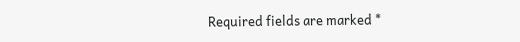Required fields are marked *